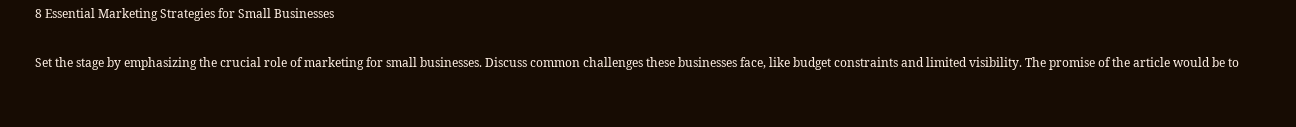8 Essential Marketing Strategies for Small Businesses

Set the stage by emphasizing the crucial role of marketing for small businesses. Discuss common challenges these businesses face, like budget constraints and limited visibility. The promise of the article would be to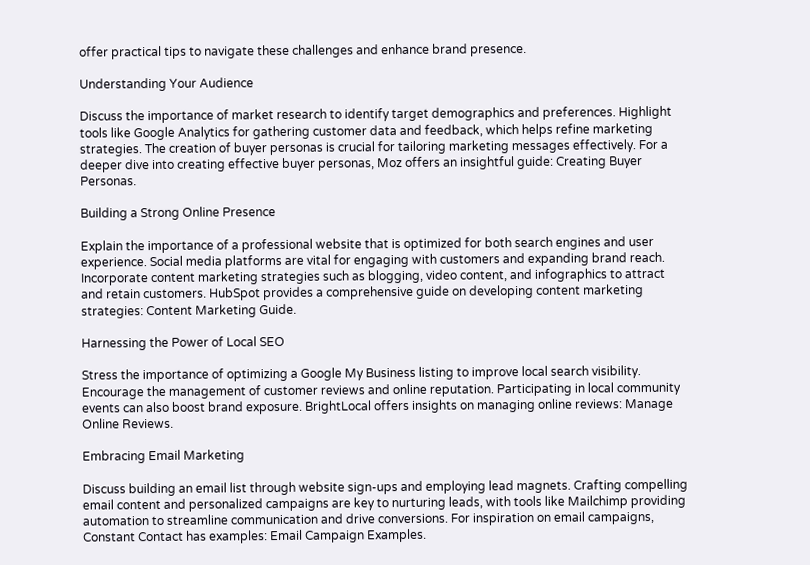offer practical tips to navigate these challenges and enhance brand presence.

Understanding Your Audience

Discuss the importance of market research to identify target demographics and preferences. Highlight tools like Google Analytics for gathering customer data and feedback, which helps refine marketing strategies. The creation of buyer personas is crucial for tailoring marketing messages effectively. For a deeper dive into creating effective buyer personas, Moz offers an insightful guide: Creating Buyer Personas.

Building a Strong Online Presence

Explain the importance of a professional website that is optimized for both search engines and user experience. Social media platforms are vital for engaging with customers and expanding brand reach. Incorporate content marketing strategies such as blogging, video content, and infographics to attract and retain customers. HubSpot provides a comprehensive guide on developing content marketing strategies: Content Marketing Guide.

Harnessing the Power of Local SEO

Stress the importance of optimizing a Google My Business listing to improve local search visibility. Encourage the management of customer reviews and online reputation. Participating in local community events can also boost brand exposure. BrightLocal offers insights on managing online reviews: Manage Online Reviews.

Embracing Email Marketing

Discuss building an email list through website sign-ups and employing lead magnets. Crafting compelling email content and personalized campaigns are key to nurturing leads, with tools like Mailchimp providing automation to streamline communication and drive conversions. For inspiration on email campaigns, Constant Contact has examples: Email Campaign Examples.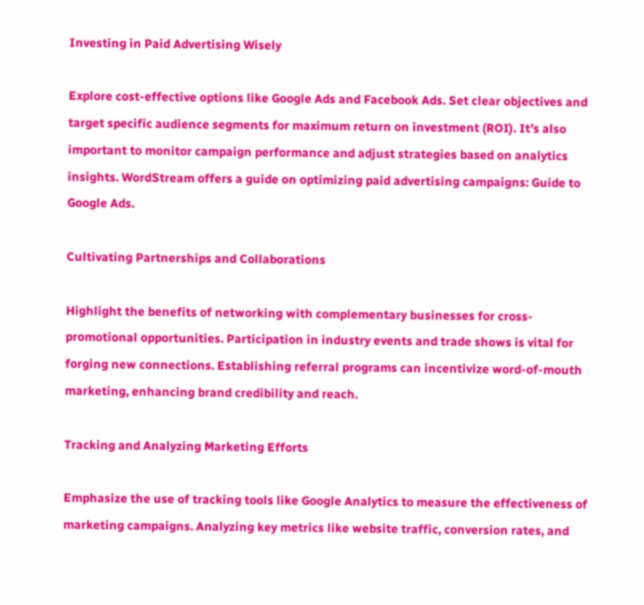Investing in Paid Advertising Wisely

Explore cost-effective options like Google Ads and Facebook Ads. Set clear objectives and target specific audience segments for maximum return on investment (ROI). It’s also important to monitor campaign performance and adjust strategies based on analytics insights. WordStream offers a guide on optimizing paid advertising campaigns: Guide to Google Ads.

Cultivating Partnerships and Collaborations

Highlight the benefits of networking with complementary businesses for cross-promotional opportunities. Participation in industry events and trade shows is vital for forging new connections. Establishing referral programs can incentivize word-of-mouth marketing, enhancing brand credibility and reach.

Tracking and Analyzing Marketing Efforts

Emphasize the use of tracking tools like Google Analytics to measure the effectiveness of marketing campaigns. Analyzing key metrics like website traffic, conversion rates, and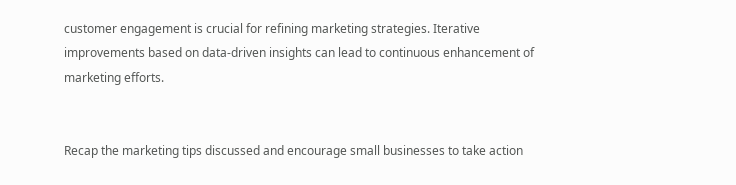customer engagement is crucial for refining marketing strategies. Iterative improvements based on data-driven insights can lead to continuous enhancement of marketing efforts.


Recap the marketing tips discussed and encourage small businesses to take action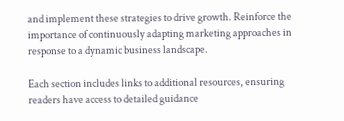and implement these strategies to drive growth. Reinforce the importance of continuously adapting marketing approaches in response to a dynamic business landscape.

Each section includes links to additional resources, ensuring readers have access to detailed guidance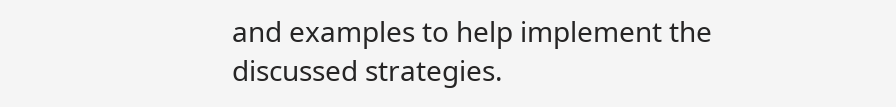and examples to help implement the discussed strategies.